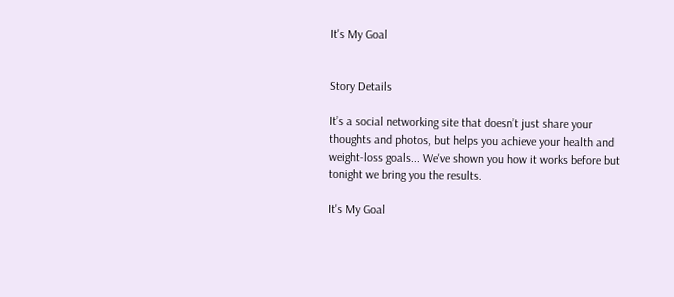It's My Goal


Story Details

It’s a social networking site that doesn’t just share your thoughts and photos, but helps you achieve your health and weight-loss goals... We've shown you how it works before but tonight we bring you the results.

It's My Goal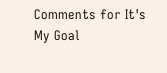Comments for It's My Goal